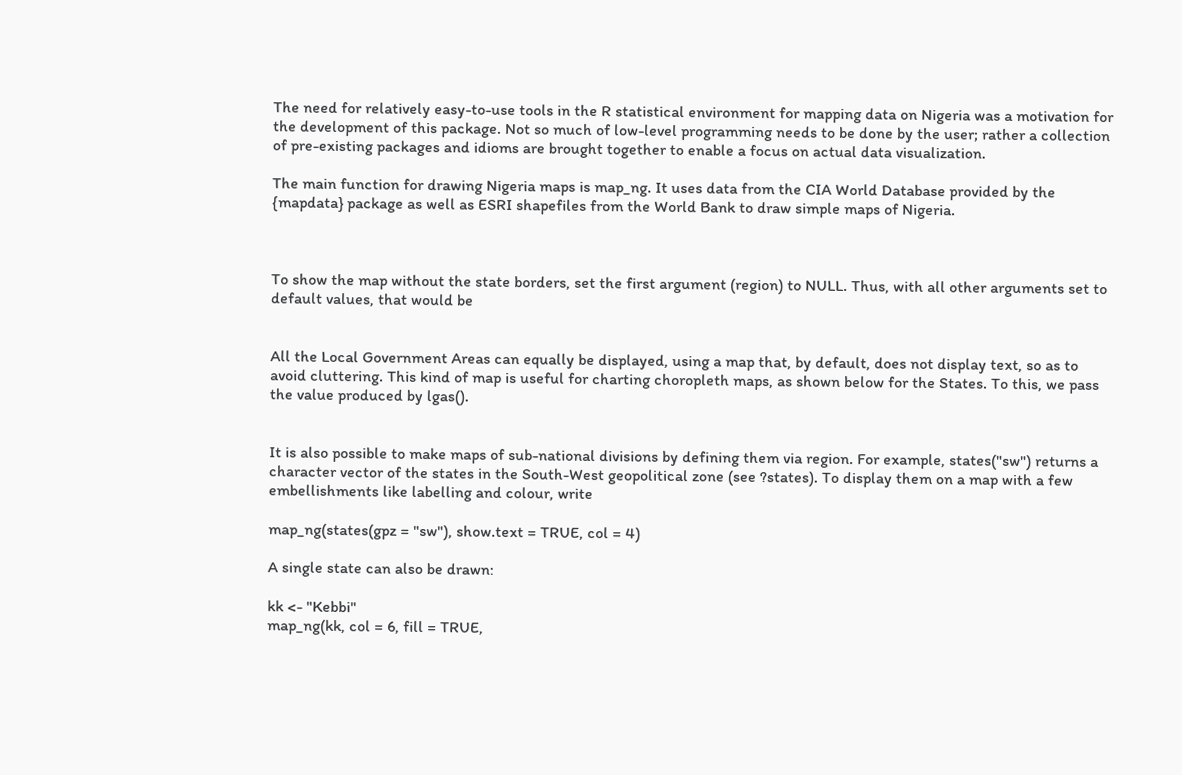The need for relatively easy-to-use tools in the R statistical environment for mapping data on Nigeria was a motivation for the development of this package. Not so much of low-level programming needs to be done by the user; rather a collection of pre-existing packages and idioms are brought together to enable a focus on actual data visualization.

The main function for drawing Nigeria maps is map_ng. It uses data from the CIA World Database provided by the {mapdata} package as well as ESRI shapefiles from the World Bank to draw simple maps of Nigeria.



To show the map without the state borders, set the first argument (region) to NULL. Thus, with all other arguments set to default values, that would be


All the Local Government Areas can equally be displayed, using a map that, by default, does not display text, so as to avoid cluttering. This kind of map is useful for charting choropleth maps, as shown below for the States. To this, we pass the value produced by lgas().


It is also possible to make maps of sub-national divisions by defining them via region. For example, states("sw") returns a character vector of the states in the South-West geopolitical zone (see ?states). To display them on a map with a few embellishments like labelling and colour, write

map_ng(states(gpz = "sw"), show.text = TRUE, col = 4)

A single state can also be drawn:

kk <- "Kebbi"
map_ng(kk, col = 6, fill = TRUE,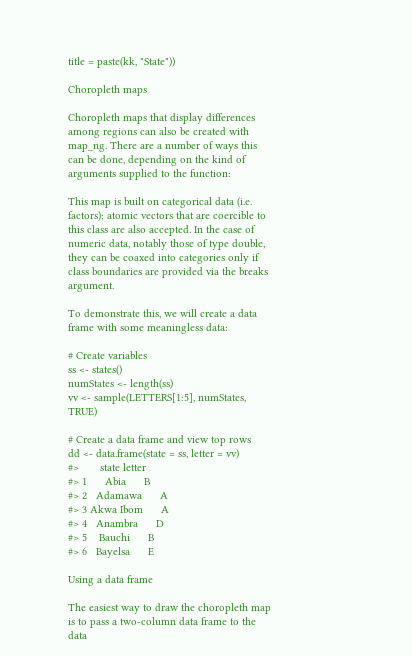title = paste(kk, "State"))

Choropleth maps

Choropleth maps that display differences among regions can also be created with map_ng. There are a number of ways this can be done, depending on the kind of arguments supplied to the function:

This map is built on categorical data (i.e. factors); atomic vectors that are coercible to this class are also accepted. In the case of numeric data, notably those of type double, they can be coaxed into categories only if class boundaries are provided via the breaks argument.

To demonstrate this, we will create a data frame with some meaningless data:

# Create variables
ss <- states()
numStates <- length(ss)
vv <- sample(LETTERS[1:5], numStates, TRUE)

# Create a data frame and view top rows
dd <- data.frame(state = ss, letter = vv)
#>       state letter
#> 1      Abia      B
#> 2   Adamawa      A
#> 3 Akwa Ibom      A
#> 4   Anambra      D
#> 5    Bauchi      B
#> 6   Bayelsa      E

Using a data frame

The easiest way to draw the choropleth map is to pass a two-column data frame to the data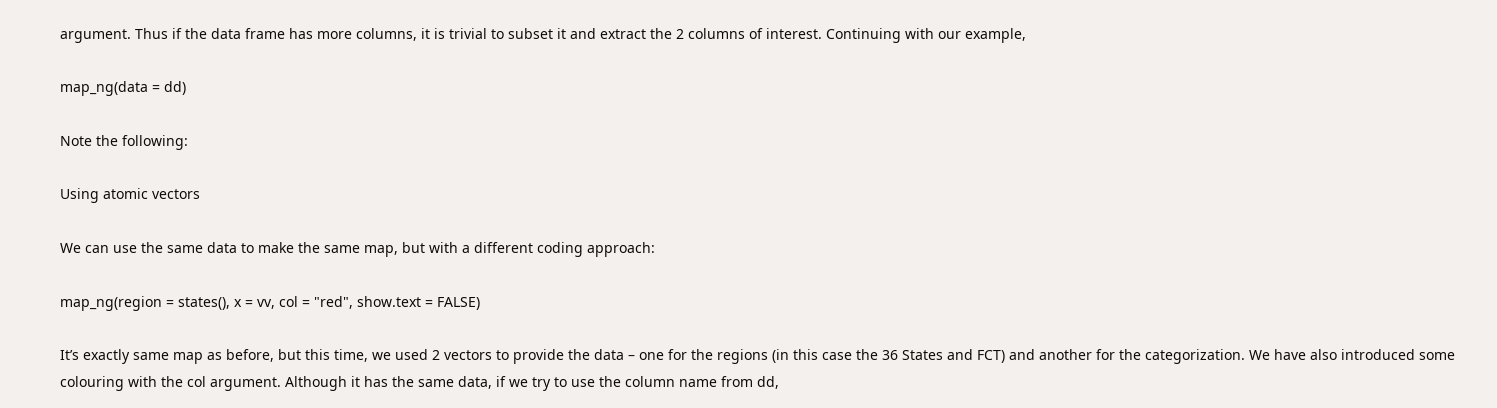argument. Thus if the data frame has more columns, it is trivial to subset it and extract the 2 columns of interest. Continuing with our example,

map_ng(data = dd)

Note the following:

Using atomic vectors

We can use the same data to make the same map, but with a different coding approach:

map_ng(region = states(), x = vv, col = "red", show.text = FALSE)

It’s exactly same map as before, but this time, we used 2 vectors to provide the data – one for the regions (in this case the 36 States and FCT) and another for the categorization. We have also introduced some colouring with the col argument. Although it has the same data, if we try to use the column name from dd,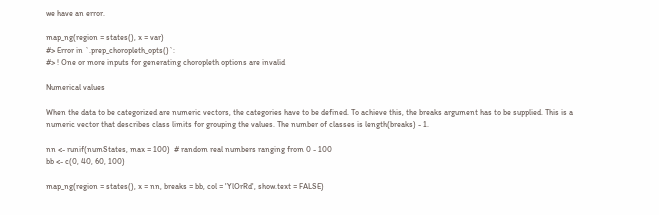we have an error.

map_ng(region = states(), x = var)
#> Error in `.prep_choropleth_opts()`:
#> ! One or more inputs for generating choropleth options are invalid

Numerical values

When the data to be categorized are numeric vectors, the categories have to be defined. To achieve this, the breaks argument has to be supplied. This is a numeric vector that describes class limits for grouping the values. The number of classes is length(breaks) - 1.

nn <- runif(numStates, max = 100)  # random real numbers ranging from 0 - 100
bb <- c(0, 40, 60, 100)

map_ng(region = states(), x = nn, breaks = bb, col = 'YlOrRd', show.text = FALSE)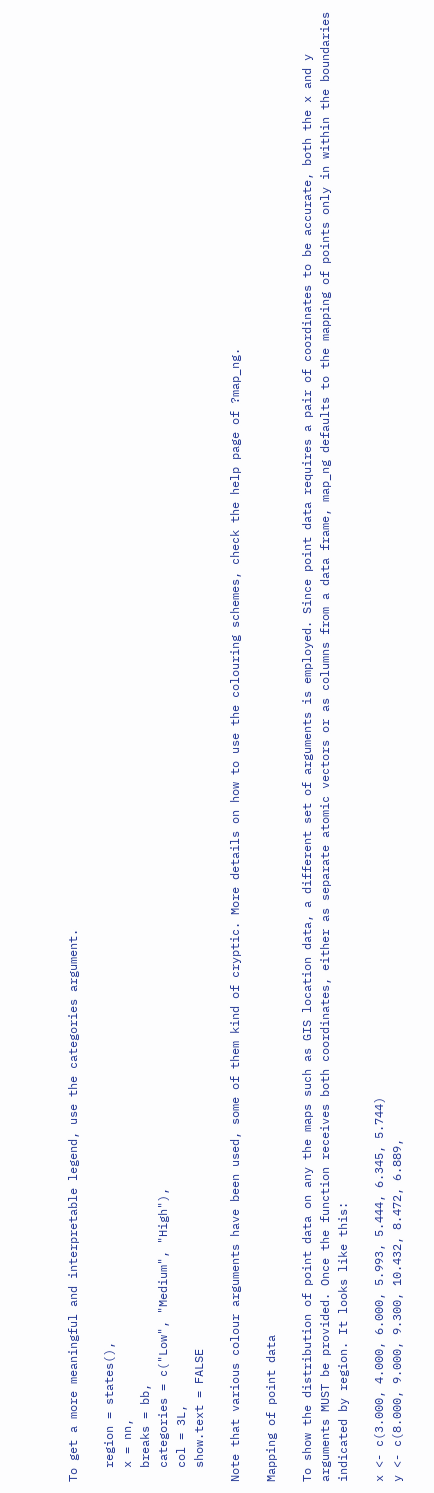To get a more meaningful and interpretable legend, use the categories argument.

  region = states(),
  x = nn,
  breaks = bb,
  categories = c("Low", "Medium", "High"),
  col = 3L,
  show.text = FALSE

Note that various colour arguments have been used, some of them kind of cryptic. More details on how to use the colouring schemes, check the help page of ?map_ng.

Mapping of point data

To show the distribution of point data on any the maps such as GIS location data, a different set of arguments is employed. Since point data requires a pair of coordinates to be accurate, both the x and y arguments MUST be provided. Once the function receives both coordinates, either as separate atomic vectors or as columns from a data frame, map_ng defaults to the mapping of points only in within the boundaries indicated by region. It looks like this:

x <- c(3.000, 4.000, 6.000, 5.993, 5.444, 6.345, 5.744)
y <- c(8.000, 9.000, 9.300, 10.432, 8.472, 6.889,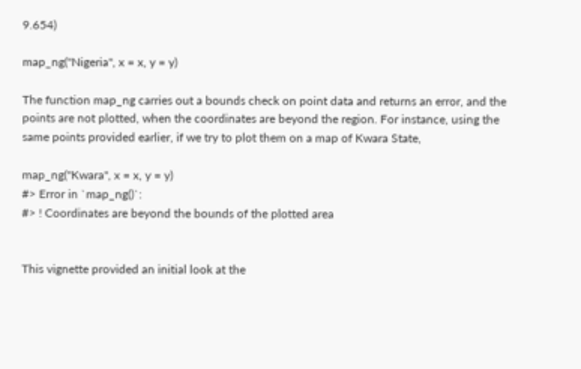9.654)

map_ng("Nigeria", x = x, y = y)

The function map_ng carries out a bounds check on point data and returns an error, and the points are not plotted, when the coordinates are beyond the region. For instance, using the same points provided earlier, if we try to plot them on a map of Kwara State,

map_ng("Kwara", x = x, y = y)
#> Error in `map_ng()`:
#> ! Coordinates are beyond the bounds of the plotted area


This vignette provided an initial look at the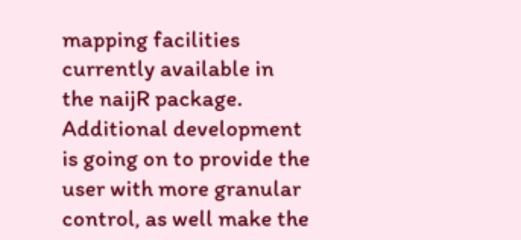mapping facilities currently available in the naijR package. Additional development is going on to provide the user with more granular control, as well make the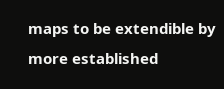maps to be extendible by more established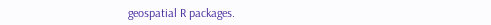geospatial R packages.